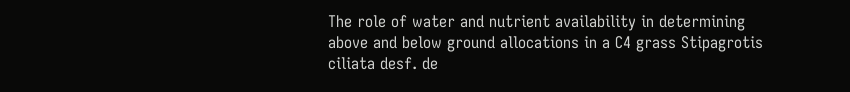The role of water and nutrient availability in determining above and below ground allocations in a C4 grass Stipagrotis ciliata desf. de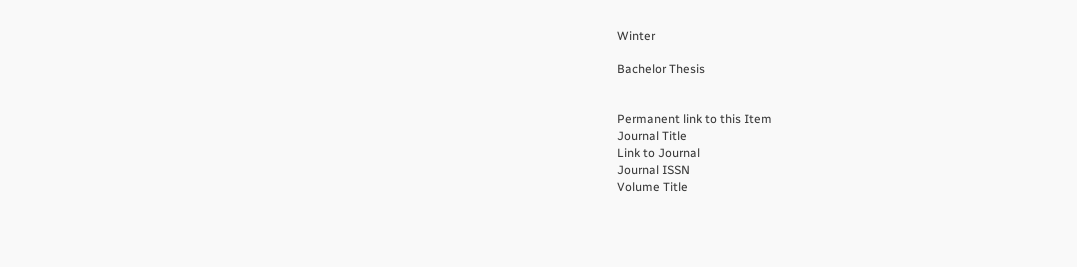Winter

Bachelor Thesis


Permanent link to this Item
Journal Title
Link to Journal
Journal ISSN
Volume Title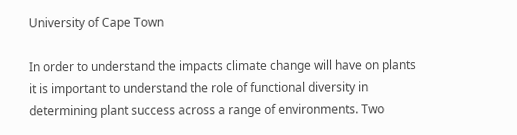University of Cape Town

In order to understand the impacts climate change will have on plants it is important to understand the role of functional diversity in determining plant success across a range of environments. Two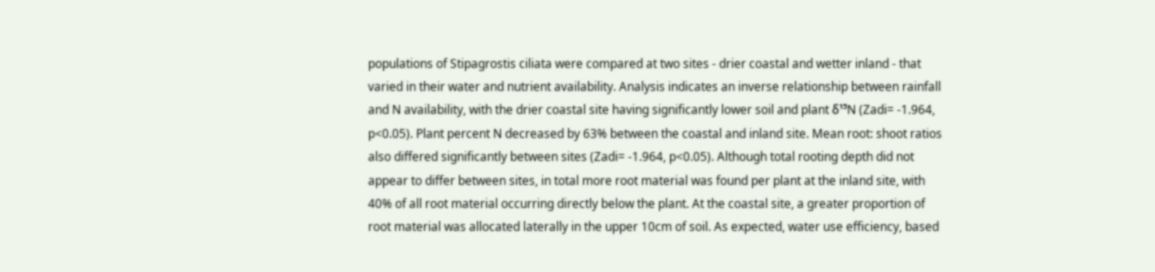populations of Stipagrostis ciliata were compared at two sites - drier coastal and wetter inland - that varied in their water and nutrient availability. Analysis indicates an inverse relationship between rainfall and N availability, with the drier coastal site having significantly lower soil and plant δ¹⁵N (Zadi= -1.964, p<0.05). Plant percent N decreased by 63% between the coastal and inland site. Mean root: shoot ratios also differed significantly between sites (Zadi= -1.964, p<0.05). Although total rooting depth did not appear to differ between sites, in total more root material was found per plant at the inland site, with 40% of all root material occurring directly below the plant. At the coastal site, a greater proportion of root material was allocated laterally in the upper 10cm of soil. As expected, water use efficiency, based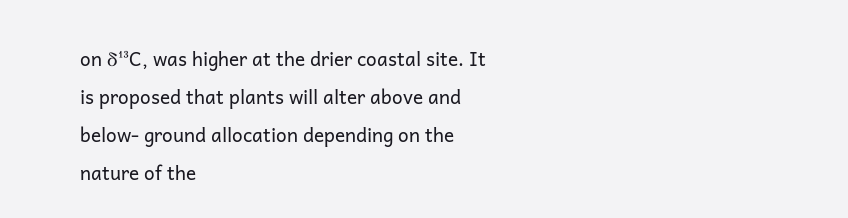on δ¹³C, was higher at the drier coastal site. It is proposed that plants will alter above and below- ground allocation depending on the nature of the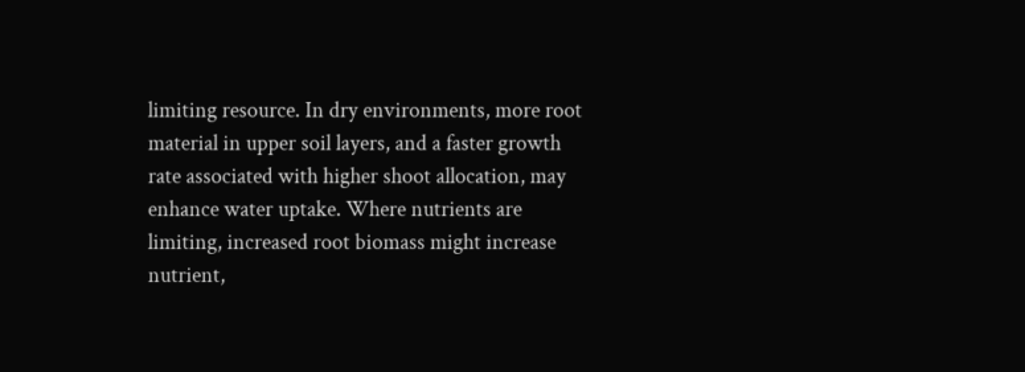limiting resource. In dry environments, more root material in upper soil layers, and a faster growth rate associated with higher shoot allocation, may enhance water uptake. Where nutrients are limiting, increased root biomass might increase nutrient,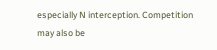especially N interception. Competition may also be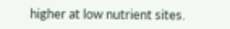higher at low nutrient sites.